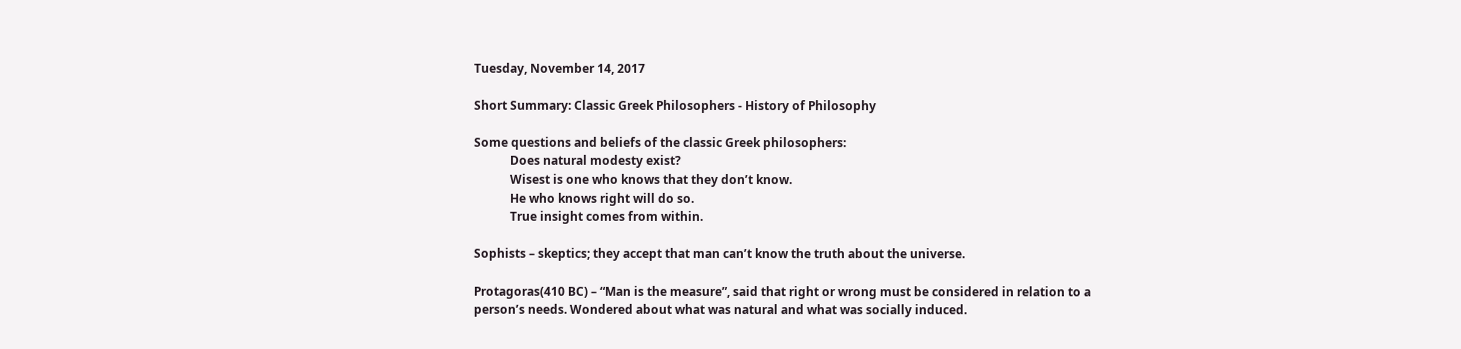Tuesday, November 14, 2017

Short Summary: Classic Greek Philosophers - History of Philosophy

Some questions and beliefs of the classic Greek philosophers:
            Does natural modesty exist?
            Wisest is one who knows that they don’t know.
            He who knows right will do so.
            True insight comes from within.

Sophists – skeptics; they accept that man can’t know the truth about the universe.

Protagoras(410 BC) – “Man is the measure”, said that right or wrong must be considered in relation to a person’s needs. Wondered about what was natural and what was socially induced.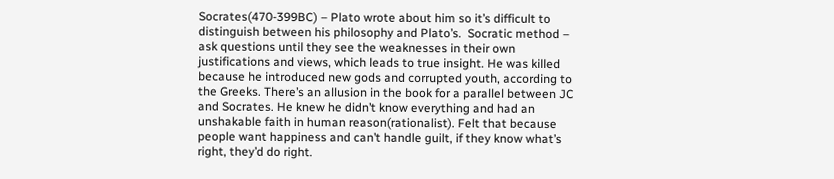Socrates(470-399BC) – Plato wrote about him so it’s difficult to distinguish between his philosophy and Plato’s.  Socratic method – ask questions until they see the weaknesses in their own justifications and views, which leads to true insight. He was killed because he introduced new gods and corrupted youth, according to the Greeks. There’s an allusion in the book for a parallel between JC and Socrates. He knew he didn’t know everything and had an unshakable faith in human reason(rationalist). Felt that because people want happiness and can’t handle guilt, if they know what’s right, they’d do right.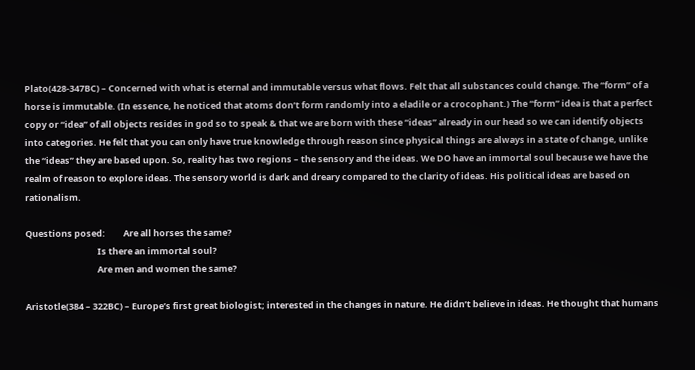Plato(428-347BC) – Concerned with what is eternal and immutable versus what flows. Felt that all substances could change. The “form” of a horse is immutable. (In essence, he noticed that atoms don’t form randomly into a eladile or a crocophant.) The “form” idea is that a perfect copy or “idea” of all objects resides in god so to speak & that we are born with these “ideas” already in our head so we can identify objects into categories. He felt that you can only have true knowledge through reason since physical things are always in a state of change, unlike the “ideas” they are based upon. So, reality has two regions – the sensory and the ideas. We DO have an immortal soul because we have the realm of reason to explore ideas. The sensory world is dark and dreary compared to the clarity of ideas. His political ideas are based on rationalism.

Questions posed:         Are all horses the same?
                                    Is there an immortal soul?
                                    Are men and women the same?

Aristotle(384 – 322BC) – Europe’s first great biologist; interested in the changes in nature. He didn’t believe in ideas. He thought that humans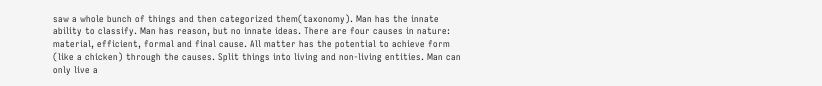saw a whole bunch of things and then categorized them(taxonomy). Man has the innate ability to classify. Man has reason, but no innate ideas. There are four causes in nature: material, efficient, formal and final cause. All matter has the potential to achieve form (like a chicken) through the causes. Split things into living and non-living entities. Man can only live a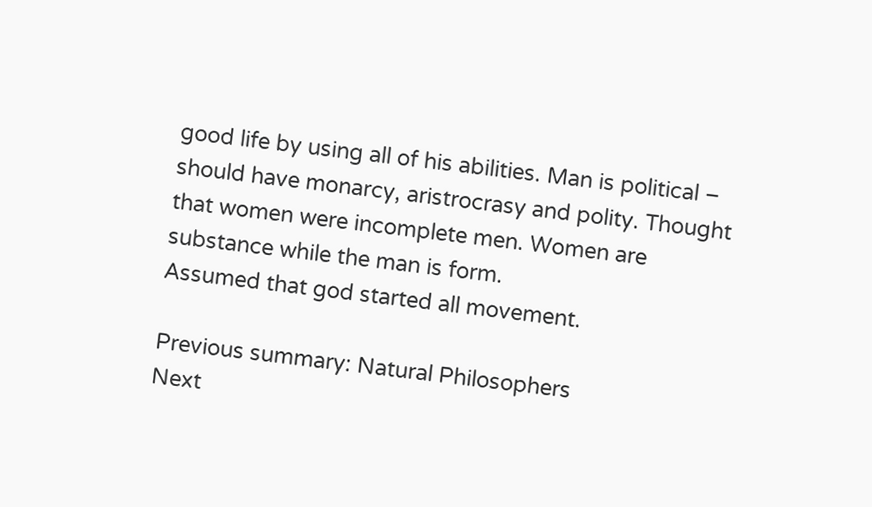good life by using all of his abilities. Man is political – should have monarcy, aristrocrasy and polity. Thought that women were incomplete men. Women are substance while the man is form.
Assumed that god started all movement.

Previous summary: Natural Philosophers
Next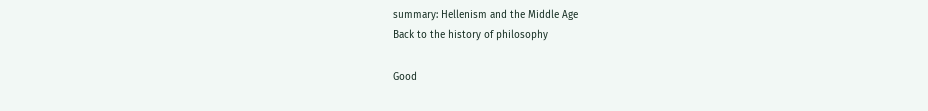summary: Hellenism and the Middle Age
Back to the history of philosophy

Good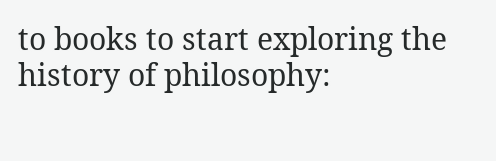to books to start exploring the history of philosophy: